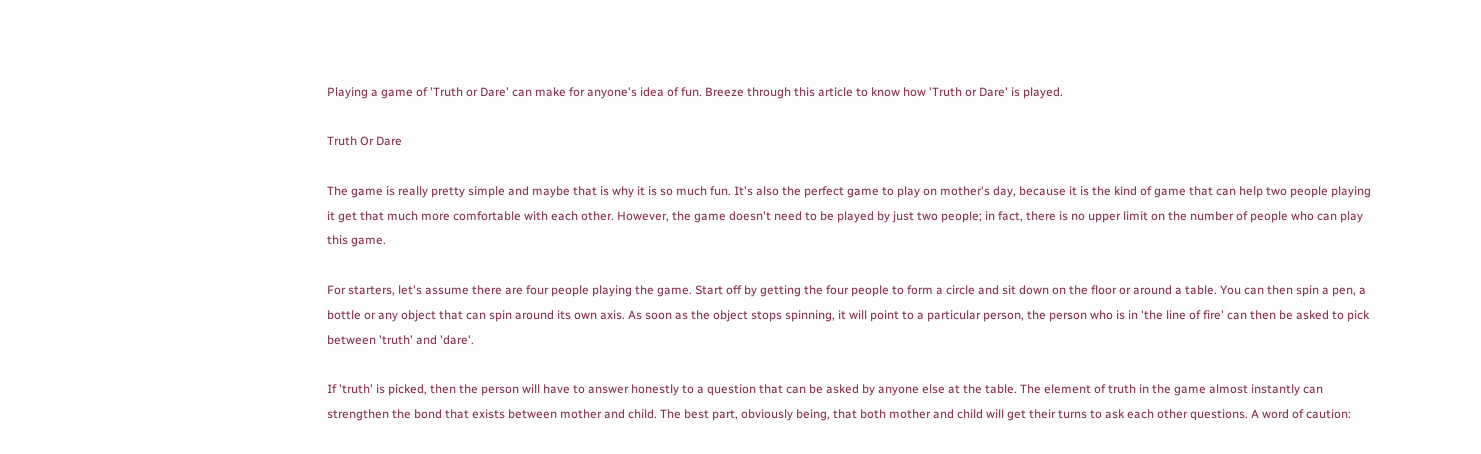Playing a game of 'Truth or Dare' can make for anyone's idea of fun. Breeze through this article to know how 'Truth or Dare' is played.

Truth Or Dare

The game is really pretty simple and maybe that is why it is so much fun. It's also the perfect game to play on mother's day, because it is the kind of game that can help two people playing it get that much more comfortable with each other. However, the game doesn't need to be played by just two people; in fact, there is no upper limit on the number of people who can play this game.

For starters, let's assume there are four people playing the game. Start off by getting the four people to form a circle and sit down on the floor or around a table. You can then spin a pen, a bottle or any object that can spin around its own axis. As soon as the object stops spinning, it will point to a particular person, the person who is in 'the line of fire' can then be asked to pick between 'truth' and 'dare'.

If 'truth' is picked, then the person will have to answer honestly to a question that can be asked by anyone else at the table. The element of truth in the game almost instantly can strengthen the bond that exists between mother and child. The best part, obviously being, that both mother and child will get their turns to ask each other questions. A word of caution: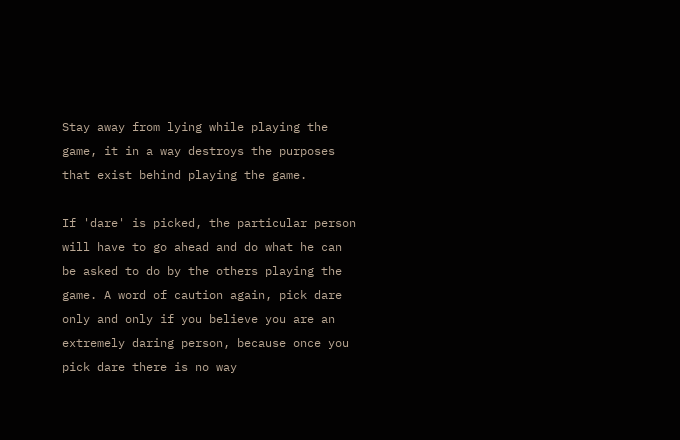Stay away from lying while playing the game, it in a way destroys the purposes that exist behind playing the game.

If 'dare' is picked, the particular person will have to go ahead and do what he can be asked to do by the others playing the game. A word of caution again, pick dare only and only if you believe you are an extremely daring person, because once you pick dare there is no way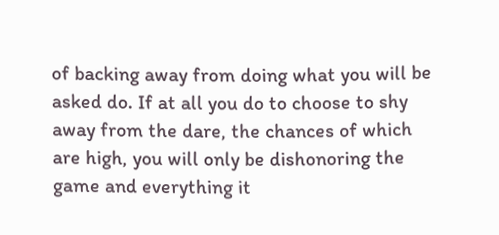of backing away from doing what you will be asked do. If at all you do to choose to shy away from the dare, the chances of which are high, you will only be dishonoring the game and everything it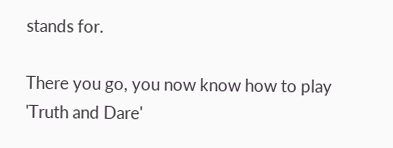stands for.

There you go, you now know how to play 'Truth and Dare'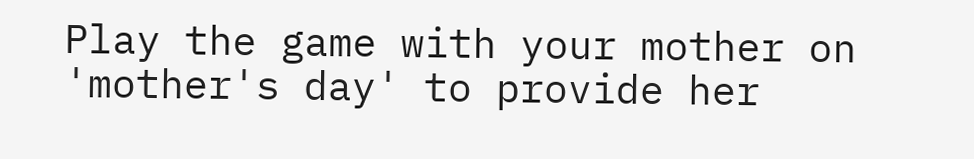Play the game with your mother on 'mother's day' to provide her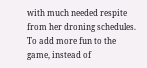with much needed respite from her droning schedules. To add more fun to the game, instead of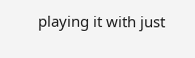playing it with just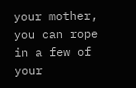your mother, you can rope in a few of your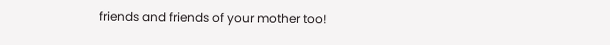friends and friends of your mother too!